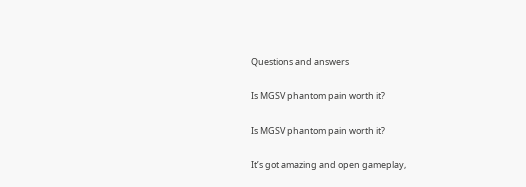Questions and answers

Is MGSV phantom pain worth it?

Is MGSV phantom pain worth it?

It’s got amazing and open gameplay,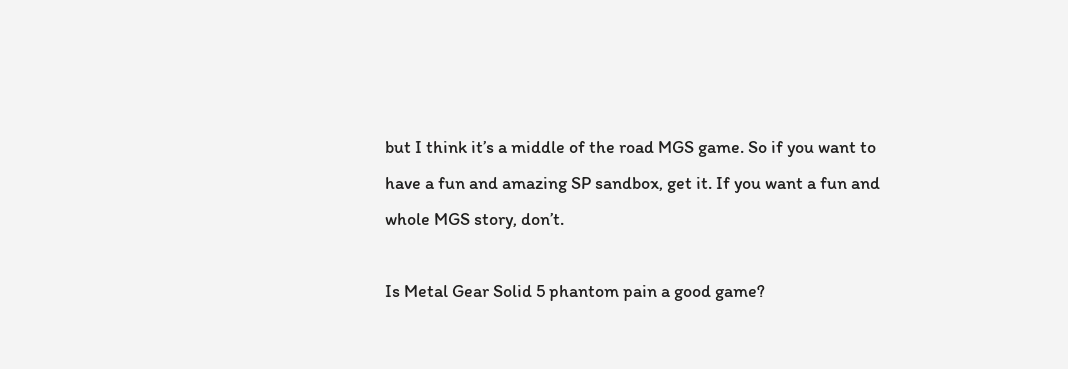but I think it’s a middle of the road MGS game. So if you want to have a fun and amazing SP sandbox, get it. If you want a fun and whole MGS story, don’t.

Is Metal Gear Solid 5 phantom pain a good game?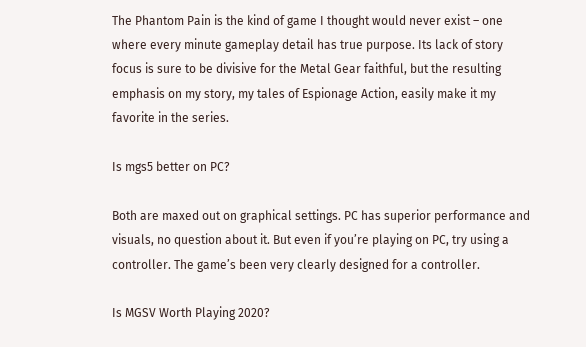The Phantom Pain is the kind of game I thought would never exist – one where every minute gameplay detail has true purpose. Its lack of story focus is sure to be divisive for the Metal Gear faithful, but the resulting emphasis on my story, my tales of Espionage Action, easily make it my favorite in the series.

Is mgs5 better on PC?

Both are maxed out on graphical settings. PC has superior performance and visuals, no question about it. But even if you’re playing on PC, try using a controller. The game’s been very clearly designed for a controller.

Is MGSV Worth Playing 2020?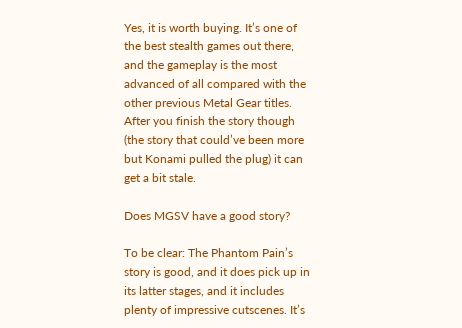Yes, it is worth buying. It’s one of the best stealth games out there, and the gameplay is the most advanced of all compared with the other previous Metal Gear titles. After you finish the story though (the story that could’ve been more but Konami pulled the plug) it can get a bit stale.

Does MGSV have a good story?

To be clear: The Phantom Pain’s story is good, and it does pick up in its latter stages, and it includes plenty of impressive cutscenes. It’s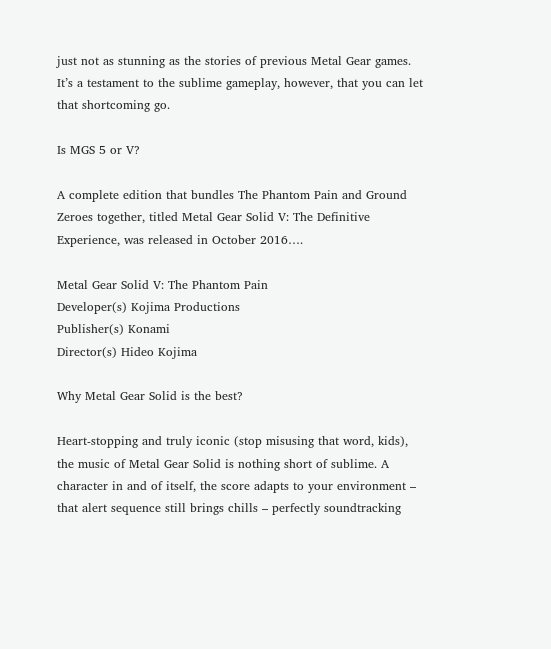just not as stunning as the stories of previous Metal Gear games. It’s a testament to the sublime gameplay, however, that you can let that shortcoming go.

Is MGS 5 or V?

A complete edition that bundles The Phantom Pain and Ground Zeroes together, titled Metal Gear Solid V: The Definitive Experience, was released in October 2016….

Metal Gear Solid V: The Phantom Pain
Developer(s) Kojima Productions
Publisher(s) Konami
Director(s) Hideo Kojima

Why Metal Gear Solid is the best?

Heart-stopping and truly iconic (stop misusing that word, kids), the music of Metal Gear Solid is nothing short of sublime. A character in and of itself, the score adapts to your environment – that alert sequence still brings chills – perfectly soundtracking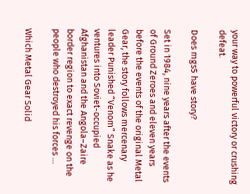your way to powerful victory or crushing defeat.

Does mgs5 have story?

Set in 1984, nine years after the events of Ground Zeroes and eleven years before the events of the original Metal Gear, the story follows mercenary leader Punished “Venom” Snake as he ventures into Soviet-occupied Afghanistan and the Angola–Zaire border region to exact revenge on the people who destroyed his forces …

Which Metal Gear Solid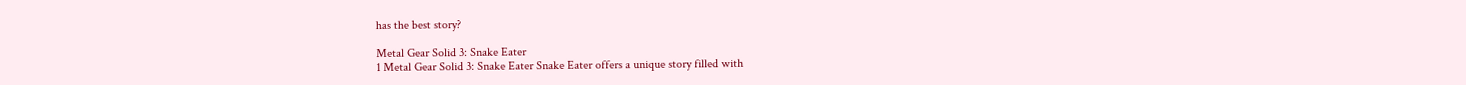has the best story?

Metal Gear Solid 3: Snake Eater
1 Metal Gear Solid 3: Snake Eater Snake Eater offers a unique story filled with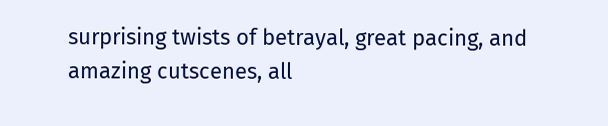surprising twists of betrayal, great pacing, and amazing cutscenes, all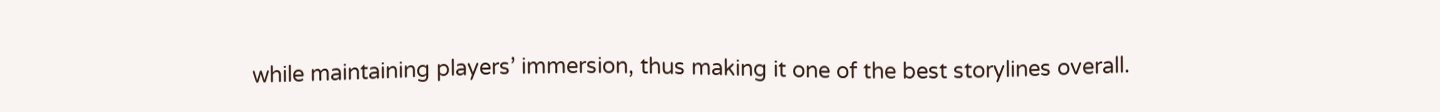while maintaining players’ immersion, thus making it one of the best storylines overall.